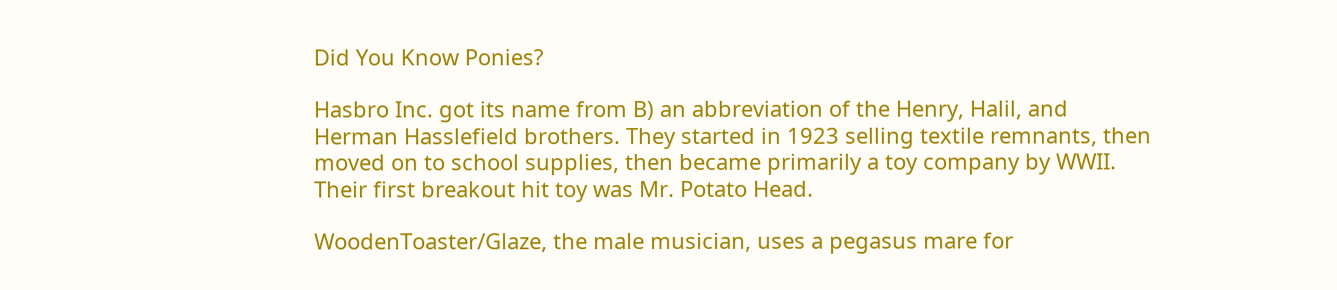Did You Know Ponies?

Hasbro Inc. got its name from B) an abbreviation of the Henry, Halil, and Herman Hasslefield brothers. They started in 1923 selling textile remnants, then moved on to school supplies, then became primarily a toy company by WWII. Their first breakout hit toy was Mr. Potato Head.

WoodenToaster/Glaze, the male musician, uses a pegasus mare for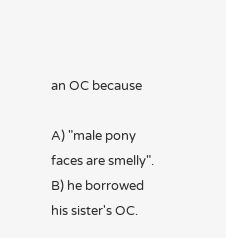an OC because

A) "male pony faces are smelly".
B) he borrowed his sister's OC.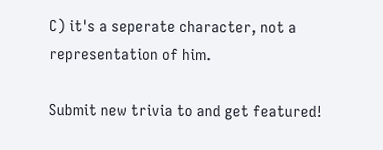C) it's a seperate character, not a representation of him.

Submit new trivia to and get featured!